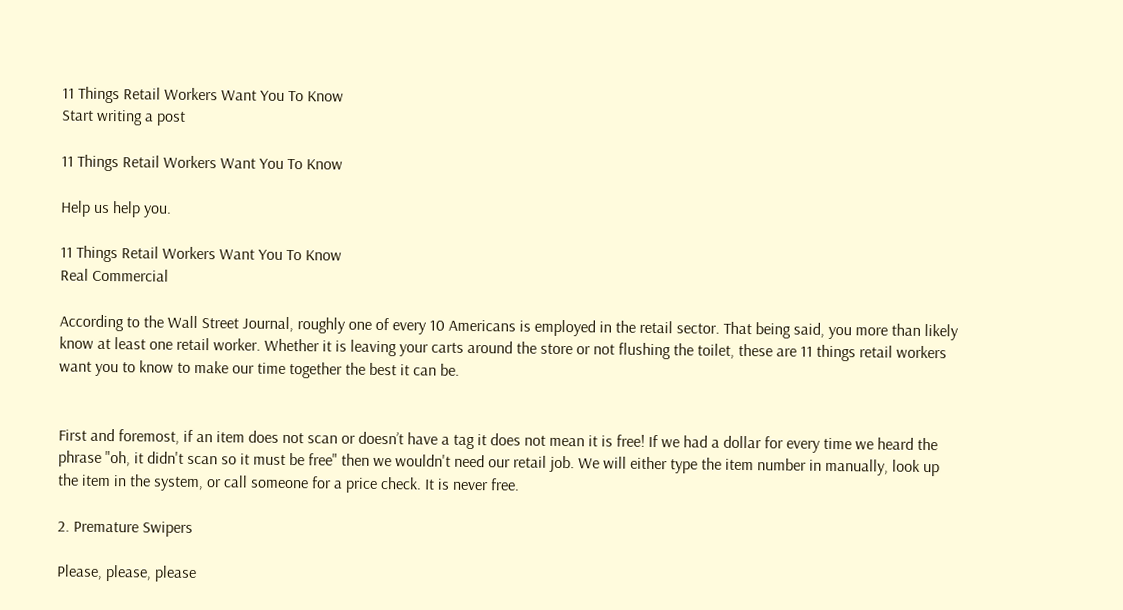11 Things Retail Workers Want You To Know
Start writing a post

11 Things Retail Workers Want You To Know

Help us help you.

11 Things Retail Workers Want You To Know
Real Commercial

According to the Wall Street Journal, roughly one of every 10 Americans is employed in the retail sector. That being said, you more than likely know at least one retail worker. Whether it is leaving your carts around the store or not flushing the toilet, these are 11 things retail workers want you to know to make our time together the best it can be.


First and foremost, if an item does not scan or doesn’t have a tag it does not mean it is free! If we had a dollar for every time we heard the phrase "oh, it didn't scan so it must be free" then we wouldn't need our retail job. We will either type the item number in manually, look up the item in the system, or call someone for a price check. It is never free.

2. Premature Swipers

Please, please, please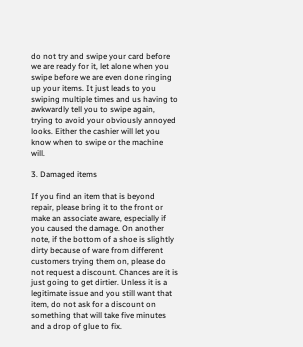do not try and swipe your card before we are ready for it, let alone when you swipe before we are even done ringing up your items. It just leads to you swiping multiple times and us having to awkwardly tell you to swipe again, trying to avoid your obviously annoyed looks. Either the cashier will let you know when to swipe or the machine will.

3. Damaged items

If you find an item that is beyond repair, please bring it to the front or make an associate aware, especially if you caused the damage. On another note, if the bottom of a shoe is slightly dirty because of ware from different customers trying them on, please do not request a discount. Chances are it is just going to get dirtier. Unless it is a legitimate issue and you still want that item, do not ask for a discount on something that will take five minutes and a drop of glue to fix.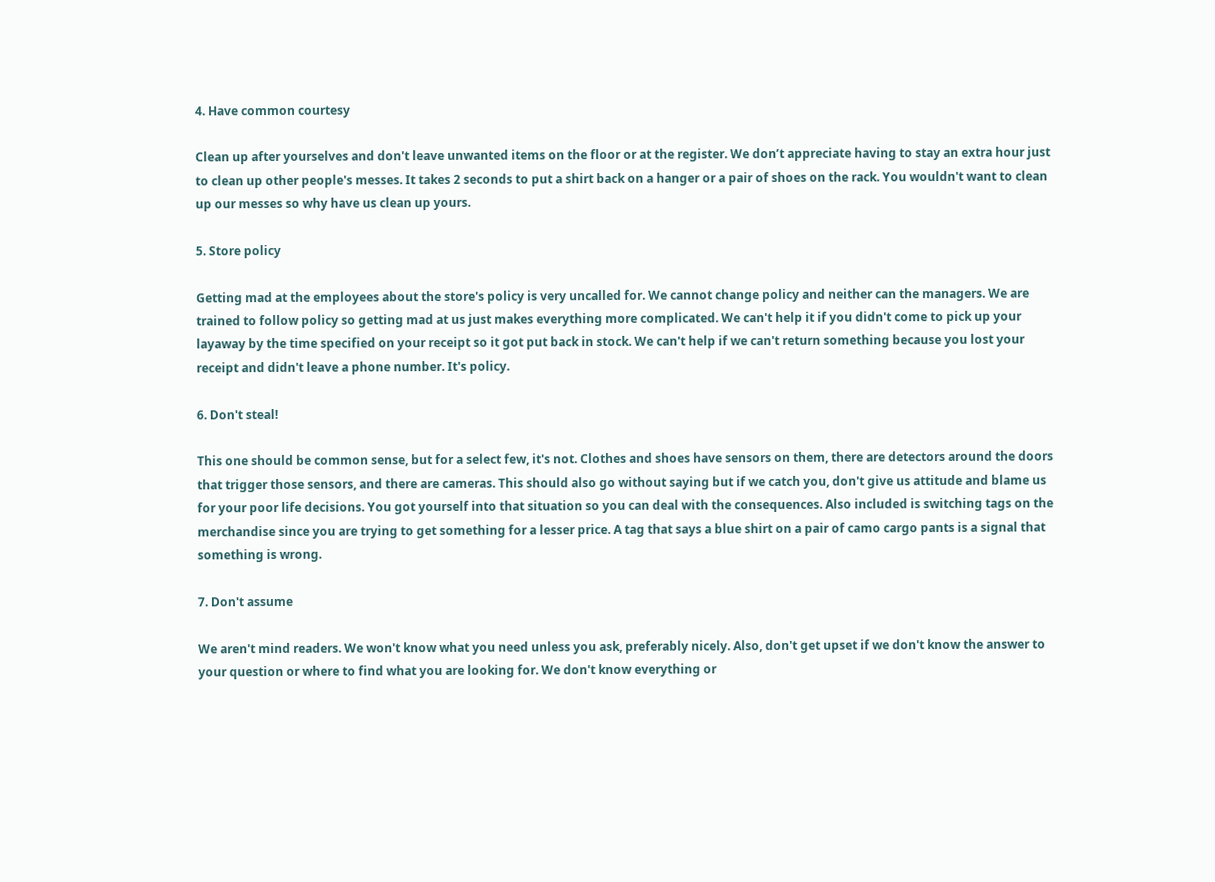4. Have common courtesy

Clean up after yourselves and don't leave unwanted items on the floor or at the register. We don’t appreciate having to stay an extra hour just to clean up other people's messes. It takes 2 seconds to put a shirt back on a hanger or a pair of shoes on the rack. You wouldn't want to clean up our messes so why have us clean up yours.

5. Store policy

Getting mad at the employees about the store's policy is very uncalled for. We cannot change policy and neither can the managers. We are trained to follow policy so getting mad at us just makes everything more complicated. We can't help it if you didn't come to pick up your layaway by the time specified on your receipt so it got put back in stock. We can't help if we can't return something because you lost your receipt and didn't leave a phone number. It's policy.

6. Don't steal!

This one should be common sense, but for a select few, it's not. Clothes and shoes have sensors on them, there are detectors around the doors that trigger those sensors, and there are cameras. This should also go without saying but if we catch you, don't give us attitude and blame us for your poor life decisions. You got yourself into that situation so you can deal with the consequences. Also included is switching tags on the merchandise since you are trying to get something for a lesser price. A tag that says a blue shirt on a pair of camo cargo pants is a signal that something is wrong.

7. Don't assume

We aren't mind readers. We won't know what you need unless you ask, preferably nicely. Also, don't get upset if we don't know the answer to your question or where to find what you are looking for. We don't know everything or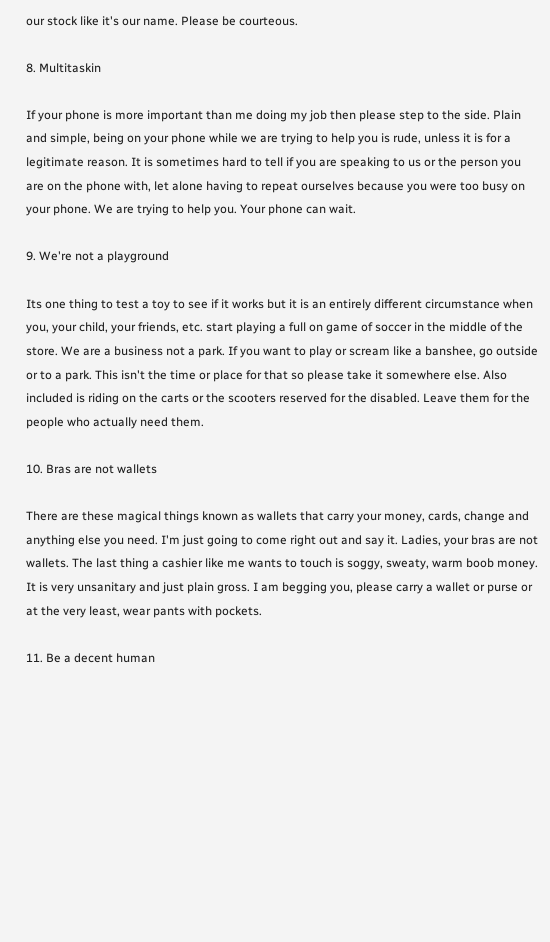our stock like it's our name. Please be courteous.

8. Multitaskin

If your phone is more important than me doing my job then please step to the side. Plain and simple, being on your phone while we are trying to help you is rude, unless it is for a legitimate reason. It is sometimes hard to tell if you are speaking to us or the person you are on the phone with, let alone having to repeat ourselves because you were too busy on your phone. We are trying to help you. Your phone can wait.

9. We're not a playground

Its one thing to test a toy to see if it works but it is an entirely different circumstance when you, your child, your friends, etc. start playing a full on game of soccer in the middle of the store. We are a business not a park. If you want to play or scream like a banshee, go outside or to a park. This isn't the time or place for that so please take it somewhere else. Also included is riding on the carts or the scooters reserved for the disabled. Leave them for the people who actually need them.

10. Bras are not wallets

There are these magical things known as wallets that carry your money, cards, change and anything else you need. I'm just going to come right out and say it. Ladies, your bras are not wallets. The last thing a cashier like me wants to touch is soggy, sweaty, warm boob money. It is very unsanitary and just plain gross. I am begging you, please carry a wallet or purse or at the very least, wear pants with pockets.

11. Be a decent human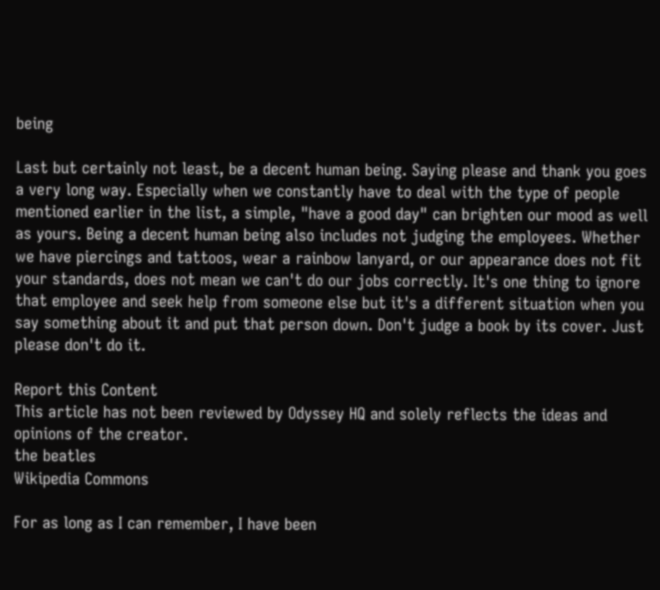being

Last but certainly not least, be a decent human being. Saying please and thank you goes a very long way. Especially when we constantly have to deal with the type of people mentioned earlier in the list, a simple, "have a good day" can brighten our mood as well as yours. Being a decent human being also includes not judging the employees. Whether we have piercings and tattoos, wear a rainbow lanyard, or our appearance does not fit your standards, does not mean we can't do our jobs correctly. It's one thing to ignore that employee and seek help from someone else but it's a different situation when you say something about it and put that person down. Don't judge a book by its cover. Just please don't do it.

Report this Content
This article has not been reviewed by Odyssey HQ and solely reflects the ideas and opinions of the creator.
the beatles
Wikipedia Commons

For as long as I can remember, I have been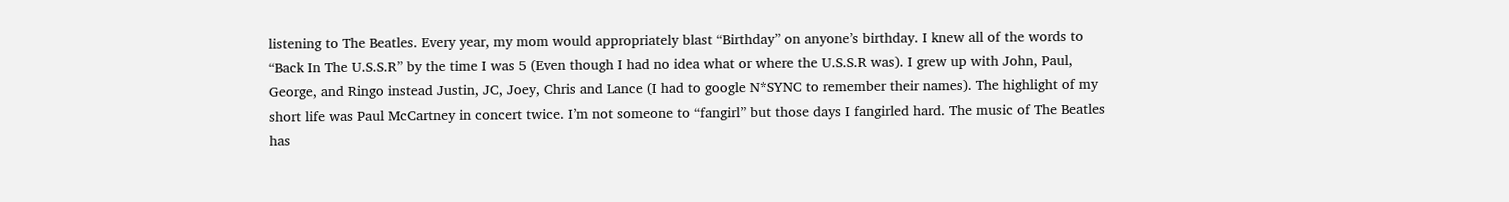listening to The Beatles. Every year, my mom would appropriately blast “Birthday” on anyone’s birthday. I knew all of the words to “Back In The U.S.S.R” by the time I was 5 (Even though I had no idea what or where the U.S.S.R was). I grew up with John, Paul, George, and Ringo instead Justin, JC, Joey, Chris and Lance (I had to google N*SYNC to remember their names). The highlight of my short life was Paul McCartney in concert twice. I’m not someone to “fangirl” but those days I fangirled hard. The music of The Beatles has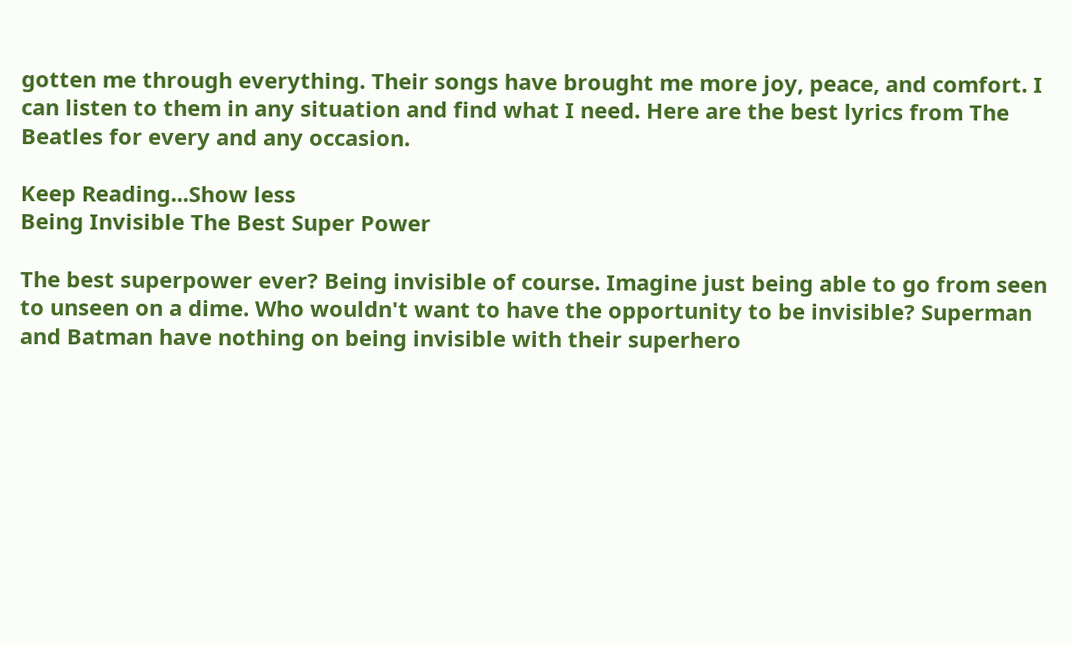gotten me through everything. Their songs have brought me more joy, peace, and comfort. I can listen to them in any situation and find what I need. Here are the best lyrics from The Beatles for every and any occasion.

Keep Reading...Show less
Being Invisible The Best Super Power

The best superpower ever? Being invisible of course. Imagine just being able to go from seen to unseen on a dime. Who wouldn't want to have the opportunity to be invisible? Superman and Batman have nothing on being invisible with their superhero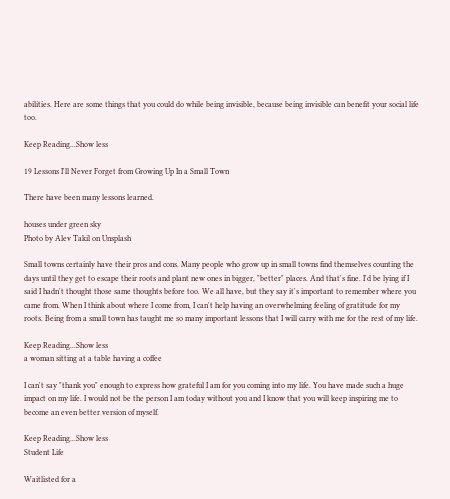abilities. Here are some things that you could do while being invisible, because being invisible can benefit your social life too.

Keep Reading...Show less

19 Lessons I'll Never Forget from Growing Up In a Small Town

There have been many lessons learned.

houses under green sky
Photo by Alev Takil on Unsplash

Small towns certainly have their pros and cons. Many people who grow up in small towns find themselves counting the days until they get to escape their roots and plant new ones in bigger, "better" places. And that's fine. I'd be lying if I said I hadn't thought those same thoughts before too. We all have, but they say it's important to remember where you came from. When I think about where I come from, I can't help having an overwhelming feeling of gratitude for my roots. Being from a small town has taught me so many important lessons that I will carry with me for the rest of my life.

Keep Reading...Show less
a woman sitting at a table having a coffee

I can't say "thank you" enough to express how grateful I am for you coming into my life. You have made such a huge impact on my life. I would not be the person I am today without you and I know that you will keep inspiring me to become an even better version of myself.

Keep Reading...Show less
Student Life

Waitlisted for a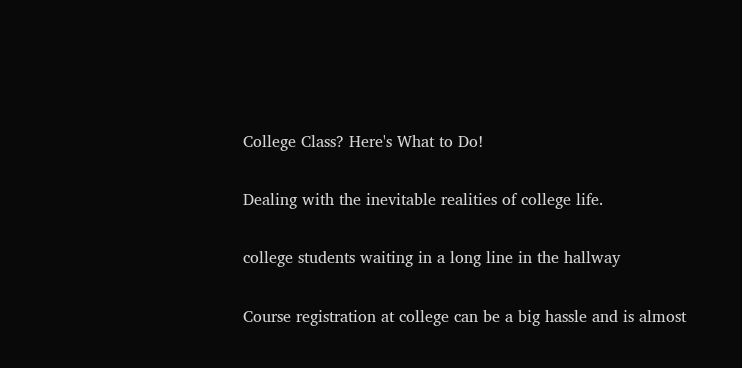College Class? Here's What to Do!

Dealing with the inevitable realities of college life.

college students waiting in a long line in the hallway

Course registration at college can be a big hassle and is almost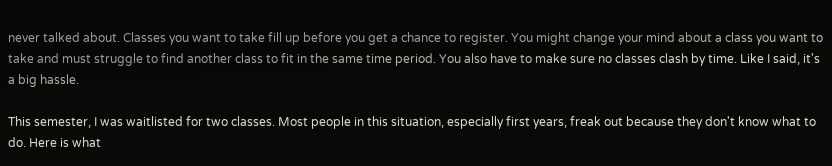never talked about. Classes you want to take fill up before you get a chance to register. You might change your mind about a class you want to take and must struggle to find another class to fit in the same time period. You also have to make sure no classes clash by time. Like I said, it's a big hassle.

This semester, I was waitlisted for two classes. Most people in this situation, especially first years, freak out because they don't know what to do. Here is what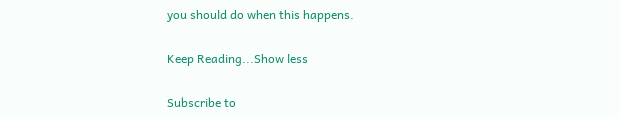you should do when this happens.

Keep Reading...Show less

Subscribe to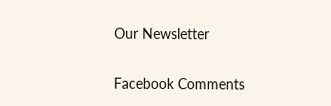Our Newsletter

Facebook Comments